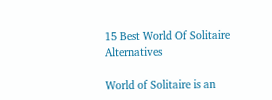15 Best World Of Solitaire Alternatives

World of Solitaire is an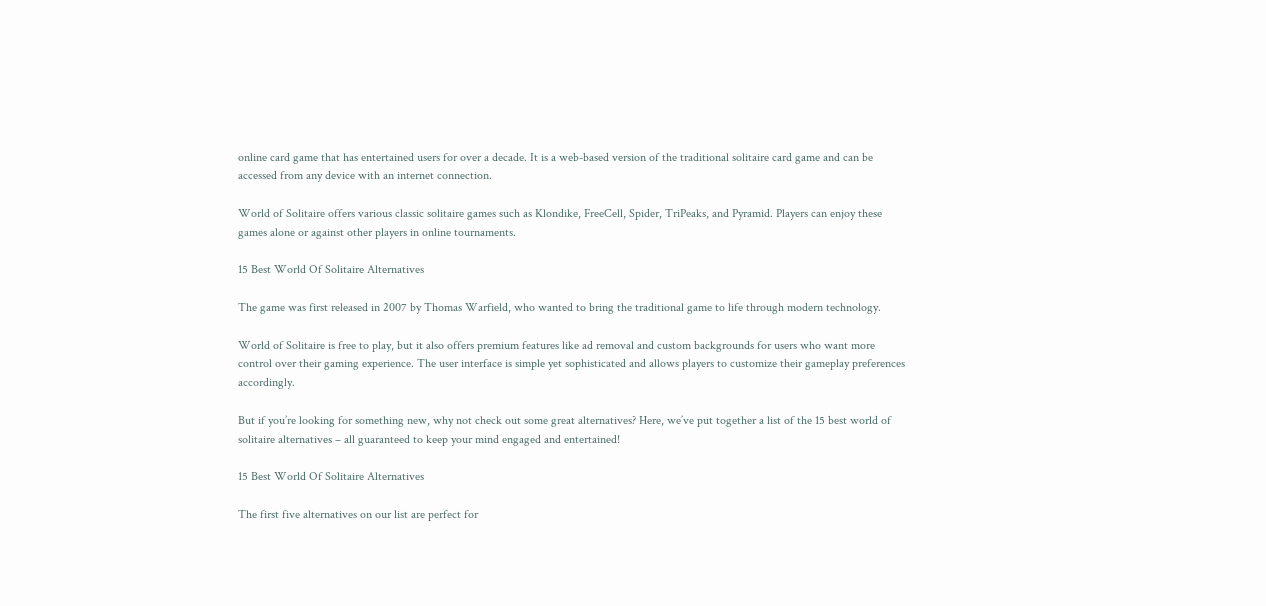online card game that has entertained users for over a decade. It is a web-based version of the traditional solitaire card game and can be accessed from any device with an internet connection.

World of Solitaire offers various classic solitaire games such as Klondike, FreeCell, Spider, TriPeaks, and Pyramid. Players can enjoy these games alone or against other players in online tournaments.

15 Best World Of Solitaire Alternatives

The game was first released in 2007 by Thomas Warfield, who wanted to bring the traditional game to life through modern technology.

World of Solitaire is free to play, but it also offers premium features like ad removal and custom backgrounds for users who want more control over their gaming experience. The user interface is simple yet sophisticated and allows players to customize their gameplay preferences accordingly.

But if you’re looking for something new, why not check out some great alternatives? Here, we’ve put together a list of the 15 best world of solitaire alternatives – all guaranteed to keep your mind engaged and entertained!

15 Best World Of Solitaire Alternatives

The first five alternatives on our list are perfect for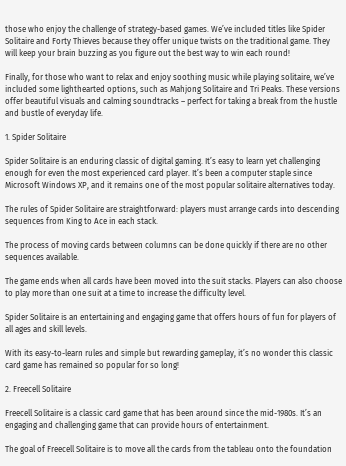those who enjoy the challenge of strategy-based games. We’ve included titles like Spider Solitaire and Forty Thieves because they offer unique twists on the traditional game. They will keep your brain buzzing as you figure out the best way to win each round!

Finally, for those who want to relax and enjoy soothing music while playing solitaire, we’ve included some lighthearted options, such as Mahjong Solitaire and Tri Peaks. These versions offer beautiful visuals and calming soundtracks – perfect for taking a break from the hustle and bustle of everyday life.

1. Spider Solitaire

Spider Solitaire is an enduring classic of digital gaming. It’s easy to learn yet challenging enough for even the most experienced card player. It’s been a computer staple since Microsoft Windows XP, and it remains one of the most popular solitaire alternatives today.

The rules of Spider Solitaire are straightforward: players must arrange cards into descending sequences from King to Ace in each stack.

The process of moving cards between columns can be done quickly if there are no other sequences available.

The game ends when all cards have been moved into the suit stacks. Players can also choose to play more than one suit at a time to increase the difficulty level.

Spider Solitaire is an entertaining and engaging game that offers hours of fun for players of all ages and skill levels.

With its easy-to-learn rules and simple but rewarding gameplay, it’s no wonder this classic card game has remained so popular for so long!

2. Freecell Solitaire

Freecell Solitaire is a classic card game that has been around since the mid-1980s. It’s an engaging and challenging game that can provide hours of entertainment.

The goal of Freecell Solitaire is to move all the cards from the tableau onto the foundation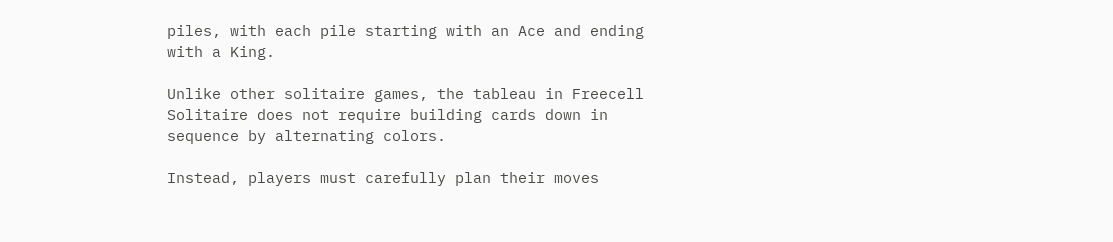piles, with each pile starting with an Ace and ending with a King.

Unlike other solitaire games, the tableau in Freecell Solitaire does not require building cards down in sequence by alternating colors.

Instead, players must carefully plan their moves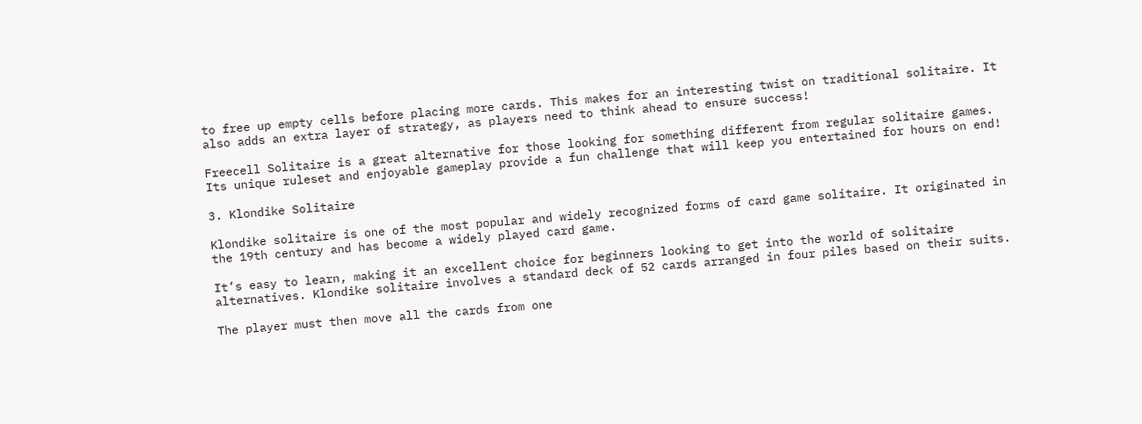to free up empty cells before placing more cards. This makes for an interesting twist on traditional solitaire. It also adds an extra layer of strategy, as players need to think ahead to ensure success!

Freecell Solitaire is a great alternative for those looking for something different from regular solitaire games. Its unique ruleset and enjoyable gameplay provide a fun challenge that will keep you entertained for hours on end!

3. Klondike Solitaire

Klondike solitaire is one of the most popular and widely recognized forms of card game solitaire. It originated in the 19th century and has become a widely played card game.

It’s easy to learn, making it an excellent choice for beginners looking to get into the world of solitaire alternatives. Klondike solitaire involves a standard deck of 52 cards arranged in four piles based on their suits.

The player must then move all the cards from one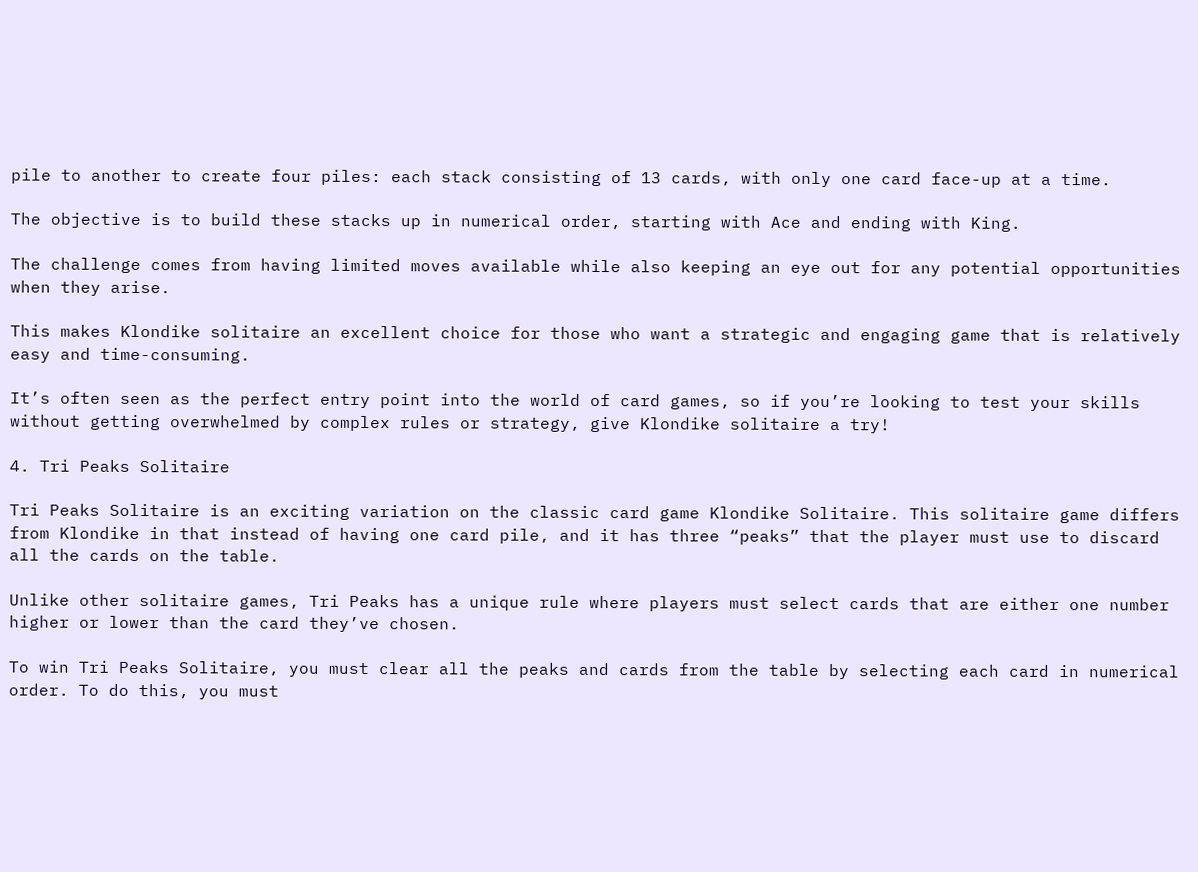pile to another to create four piles: each stack consisting of 13 cards, with only one card face-up at a time.

The objective is to build these stacks up in numerical order, starting with Ace and ending with King.

The challenge comes from having limited moves available while also keeping an eye out for any potential opportunities when they arise.

This makes Klondike solitaire an excellent choice for those who want a strategic and engaging game that is relatively easy and time-consuming.

It’s often seen as the perfect entry point into the world of card games, so if you’re looking to test your skills without getting overwhelmed by complex rules or strategy, give Klondike solitaire a try!

4. Tri Peaks Solitaire

Tri Peaks Solitaire is an exciting variation on the classic card game Klondike Solitaire. This solitaire game differs from Klondike in that instead of having one card pile, and it has three “peaks” that the player must use to discard all the cards on the table.

Unlike other solitaire games, Tri Peaks has a unique rule where players must select cards that are either one number higher or lower than the card they’ve chosen.

To win Tri Peaks Solitaire, you must clear all the peaks and cards from the table by selecting each card in numerical order. To do this, you must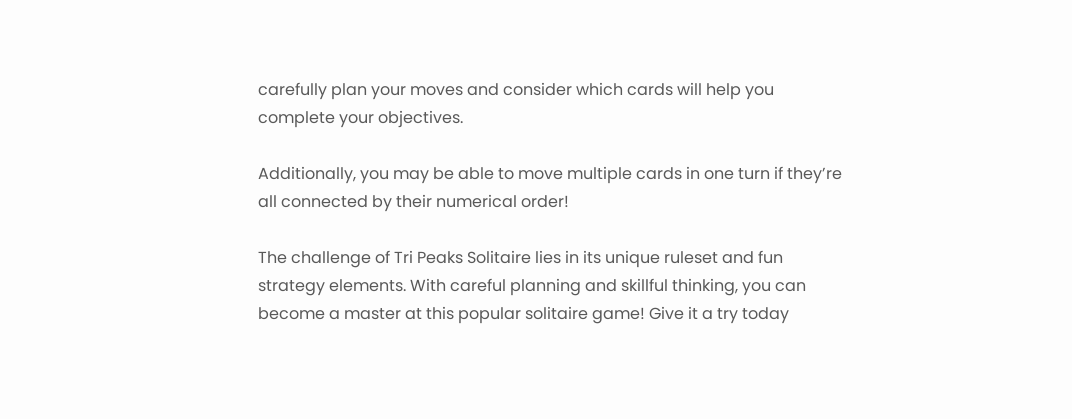carefully plan your moves and consider which cards will help you complete your objectives.

Additionally, you may be able to move multiple cards in one turn if they’re all connected by their numerical order!

The challenge of Tri Peaks Solitaire lies in its unique ruleset and fun strategy elements. With careful planning and skillful thinking, you can become a master at this popular solitaire game! Give it a try today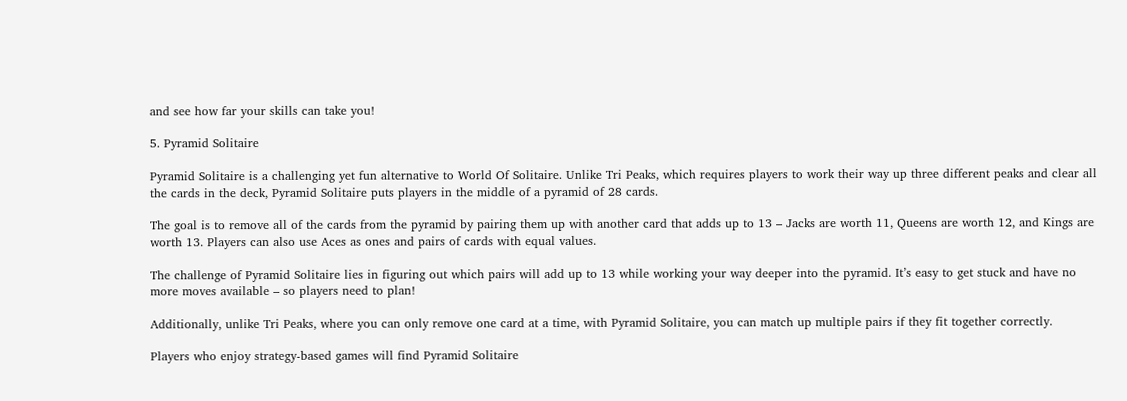and see how far your skills can take you!

5. Pyramid Solitaire

Pyramid Solitaire is a challenging yet fun alternative to World Of Solitaire. Unlike Tri Peaks, which requires players to work their way up three different peaks and clear all the cards in the deck, Pyramid Solitaire puts players in the middle of a pyramid of 28 cards.

The goal is to remove all of the cards from the pyramid by pairing them up with another card that adds up to 13 – Jacks are worth 11, Queens are worth 12, and Kings are worth 13. Players can also use Aces as ones and pairs of cards with equal values.

The challenge of Pyramid Solitaire lies in figuring out which pairs will add up to 13 while working your way deeper into the pyramid. It’s easy to get stuck and have no more moves available – so players need to plan!

Additionally, unlike Tri Peaks, where you can only remove one card at a time, with Pyramid Solitaire, you can match up multiple pairs if they fit together correctly.

Players who enjoy strategy-based games will find Pyramid Solitaire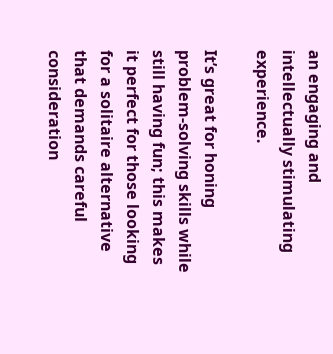an engaging and intellectually stimulating experience.

It’s great for honing problem-solving skills while still having fun; this makes it perfect for those looking for a solitaire alternative that demands careful consideration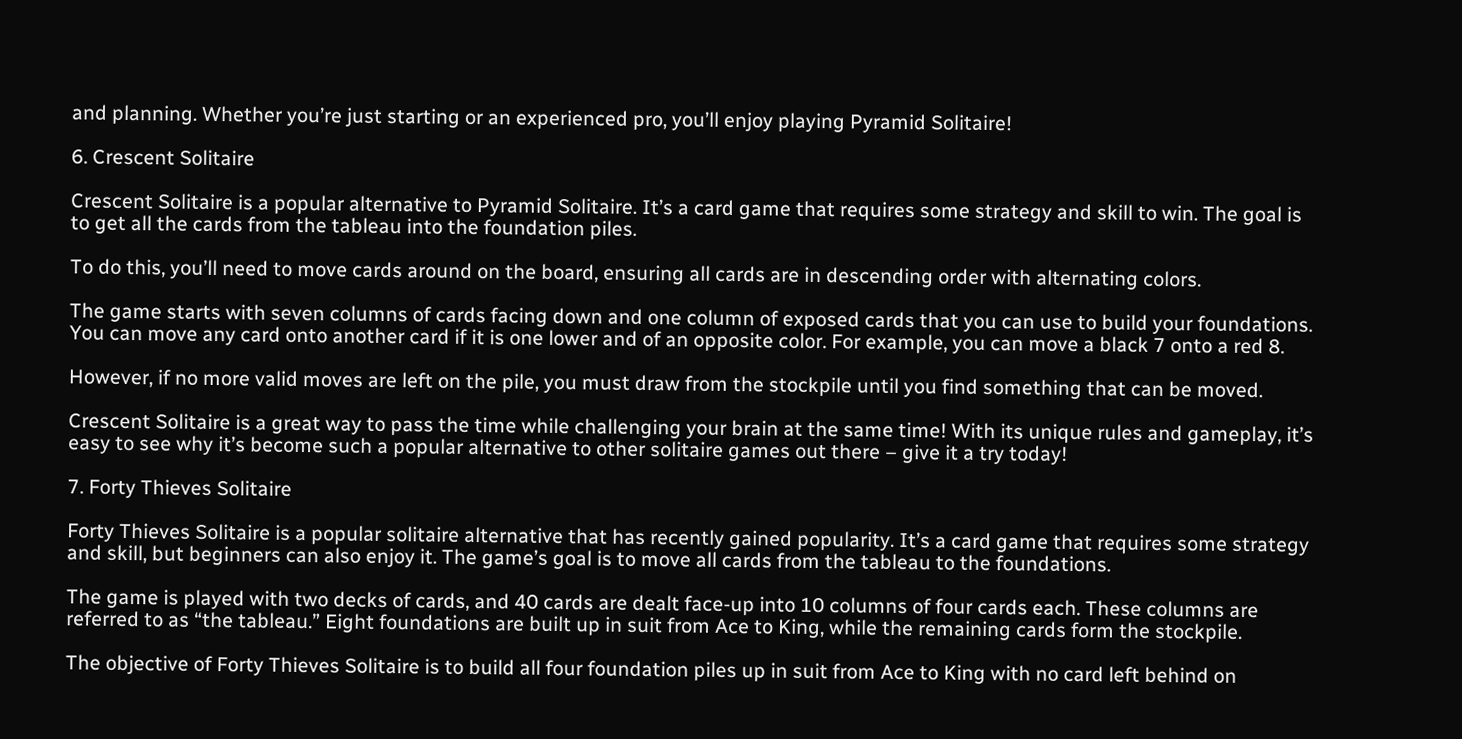and planning. Whether you’re just starting or an experienced pro, you’ll enjoy playing Pyramid Solitaire!

6. Crescent Solitaire

Crescent Solitaire is a popular alternative to Pyramid Solitaire. It’s a card game that requires some strategy and skill to win. The goal is to get all the cards from the tableau into the foundation piles.

To do this, you’ll need to move cards around on the board, ensuring all cards are in descending order with alternating colors.

The game starts with seven columns of cards facing down and one column of exposed cards that you can use to build your foundations. You can move any card onto another card if it is one lower and of an opposite color. For example, you can move a black 7 onto a red 8.

However, if no more valid moves are left on the pile, you must draw from the stockpile until you find something that can be moved.

Crescent Solitaire is a great way to pass the time while challenging your brain at the same time! With its unique rules and gameplay, it’s easy to see why it’s become such a popular alternative to other solitaire games out there – give it a try today!

7. Forty Thieves Solitaire

Forty Thieves Solitaire is a popular solitaire alternative that has recently gained popularity. It’s a card game that requires some strategy and skill, but beginners can also enjoy it. The game’s goal is to move all cards from the tableau to the foundations.

The game is played with two decks of cards, and 40 cards are dealt face-up into 10 columns of four cards each. These columns are referred to as “the tableau.” Eight foundations are built up in suit from Ace to King, while the remaining cards form the stockpile.

The objective of Forty Thieves Solitaire is to build all four foundation piles up in suit from Ace to King with no card left behind on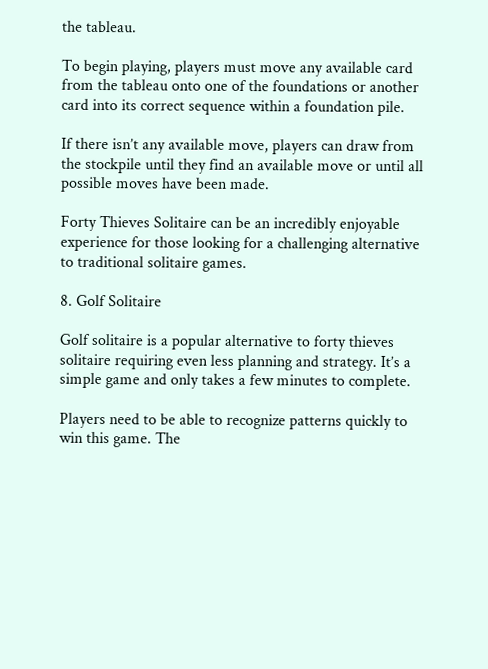the tableau.

To begin playing, players must move any available card from the tableau onto one of the foundations or another card into its correct sequence within a foundation pile.

If there isn’t any available move, players can draw from the stockpile until they find an available move or until all possible moves have been made.

Forty Thieves Solitaire can be an incredibly enjoyable experience for those looking for a challenging alternative to traditional solitaire games.

8. Golf Solitaire

Golf solitaire is a popular alternative to forty thieves solitaire requiring even less planning and strategy. It’s a simple game and only takes a few minutes to complete.

Players need to be able to recognize patterns quickly to win this game. The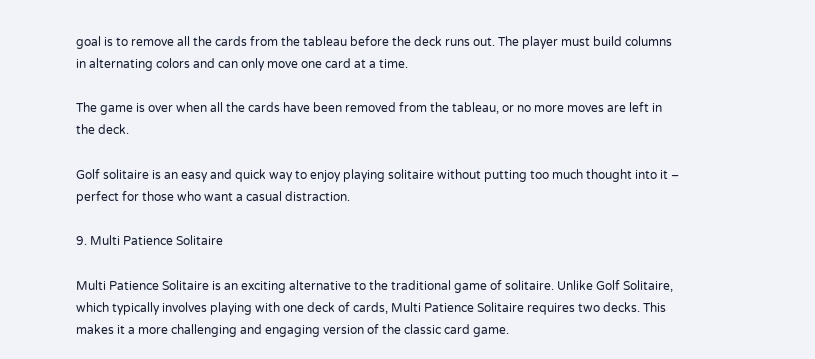goal is to remove all the cards from the tableau before the deck runs out. The player must build columns in alternating colors and can only move one card at a time.

The game is over when all the cards have been removed from the tableau, or no more moves are left in the deck.

Golf solitaire is an easy and quick way to enjoy playing solitaire without putting too much thought into it – perfect for those who want a casual distraction.

9. Multi Patience Solitaire

Multi Patience Solitaire is an exciting alternative to the traditional game of solitaire. Unlike Golf Solitaire, which typically involves playing with one deck of cards, Multi Patience Solitaire requires two decks. This makes it a more challenging and engaging version of the classic card game.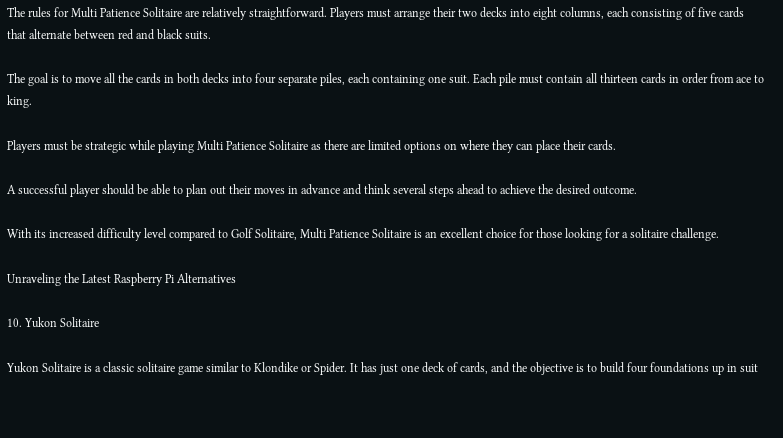The rules for Multi Patience Solitaire are relatively straightforward. Players must arrange their two decks into eight columns, each consisting of five cards that alternate between red and black suits.

The goal is to move all the cards in both decks into four separate piles, each containing one suit. Each pile must contain all thirteen cards in order from ace to king.

Players must be strategic while playing Multi Patience Solitaire as there are limited options on where they can place their cards.

A successful player should be able to plan out their moves in advance and think several steps ahead to achieve the desired outcome.

With its increased difficulty level compared to Golf Solitaire, Multi Patience Solitaire is an excellent choice for those looking for a solitaire challenge.

Unraveling the Latest Raspberry Pi Alternatives

10. Yukon Solitaire

Yukon Solitaire is a classic solitaire game similar to Klondike or Spider. It has just one deck of cards, and the objective is to build four foundations up in suit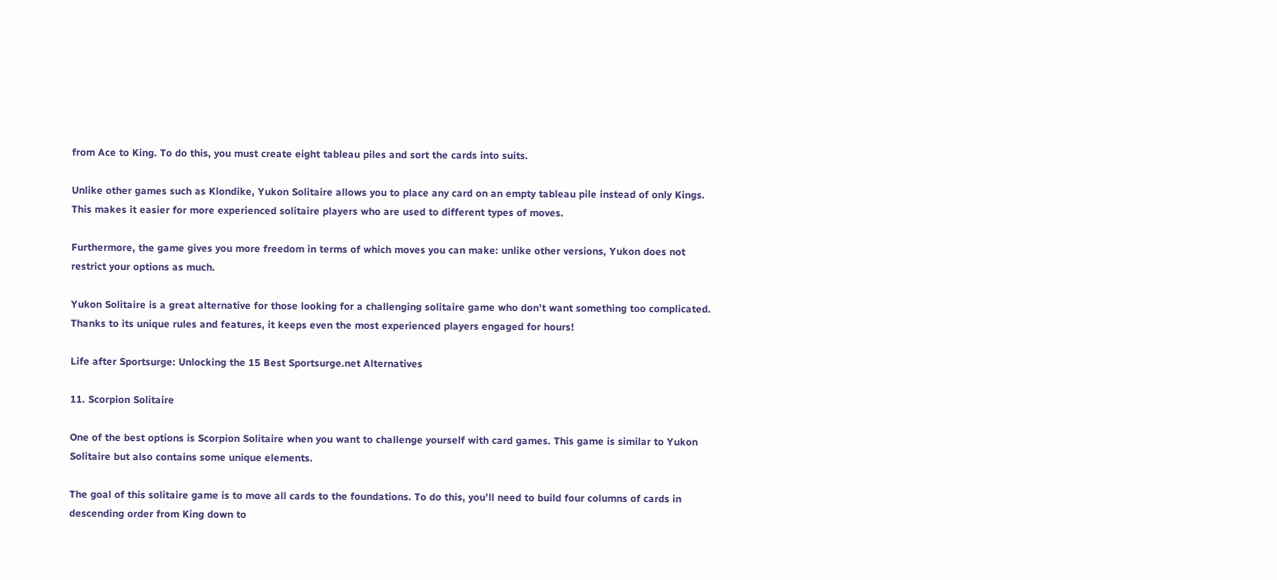from Ace to King. To do this, you must create eight tableau piles and sort the cards into suits.

Unlike other games such as Klondike, Yukon Solitaire allows you to place any card on an empty tableau pile instead of only Kings. This makes it easier for more experienced solitaire players who are used to different types of moves.

Furthermore, the game gives you more freedom in terms of which moves you can make: unlike other versions, Yukon does not restrict your options as much.

Yukon Solitaire is a great alternative for those looking for a challenging solitaire game who don’t want something too complicated. Thanks to its unique rules and features, it keeps even the most experienced players engaged for hours!

Life after Sportsurge: Unlocking the 15 Best Sportsurge.net Alternatives

11. Scorpion Solitaire

One of the best options is Scorpion Solitaire when you want to challenge yourself with card games. This game is similar to Yukon Solitaire but also contains some unique elements.

The goal of this solitaire game is to move all cards to the foundations. To do this, you’ll need to build four columns of cards in descending order from King down to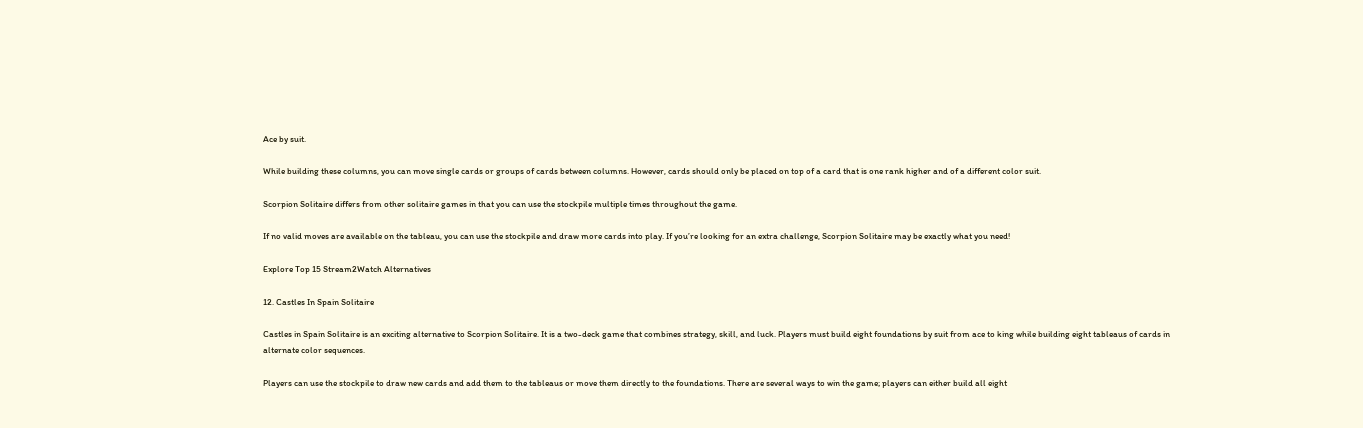Ace by suit.

While building these columns, you can move single cards or groups of cards between columns. However, cards should only be placed on top of a card that is one rank higher and of a different color suit.

Scorpion Solitaire differs from other solitaire games in that you can use the stockpile multiple times throughout the game.

If no valid moves are available on the tableau, you can use the stockpile and draw more cards into play. If you’re looking for an extra challenge, Scorpion Solitaire may be exactly what you need!

Explore Top 15 Stream2Watch Alternatives

12. Castles In Spain Solitaire

Castles in Spain Solitaire is an exciting alternative to Scorpion Solitaire. It is a two-deck game that combines strategy, skill, and luck. Players must build eight foundations by suit from ace to king while building eight tableaus of cards in alternate color sequences.

Players can use the stockpile to draw new cards and add them to the tableaus or move them directly to the foundations. There are several ways to win the game; players can either build all eight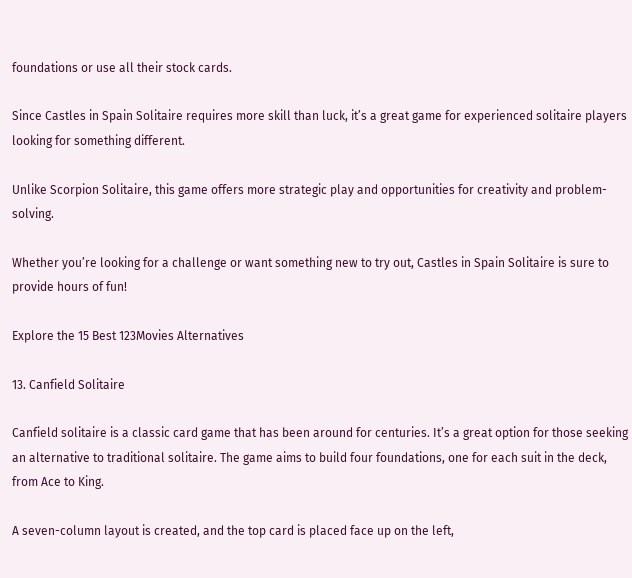foundations or use all their stock cards.

Since Castles in Spain Solitaire requires more skill than luck, it’s a great game for experienced solitaire players looking for something different.

Unlike Scorpion Solitaire, this game offers more strategic play and opportunities for creativity and problem-solving.

Whether you’re looking for a challenge or want something new to try out, Castles in Spain Solitaire is sure to provide hours of fun!

Explore the 15 Best 123Movies Alternatives

13. Canfield Solitaire

Canfield solitaire is a classic card game that has been around for centuries. It’s a great option for those seeking an alternative to traditional solitaire. The game aims to build four foundations, one for each suit in the deck, from Ace to King.

A seven-column layout is created, and the top card is placed face up on the left,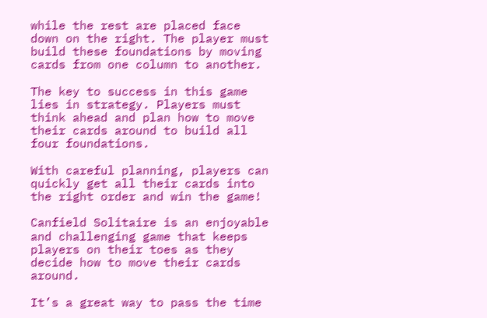while the rest are placed face down on the right. The player must build these foundations by moving cards from one column to another.

The key to success in this game lies in strategy. Players must think ahead and plan how to move their cards around to build all four foundations.

With careful planning, players can quickly get all their cards into the right order and win the game!

Canfield Solitaire is an enjoyable and challenging game that keeps players on their toes as they decide how to move their cards around.

It’s a great way to pass the time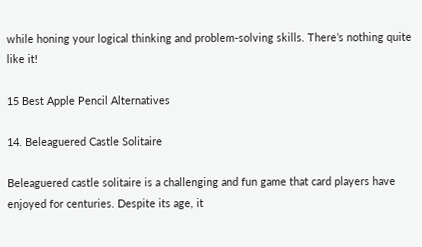while honing your logical thinking and problem-solving skills. There’s nothing quite like it!

15 Best Apple Pencil Alternatives

14. Beleaguered Castle Solitaire

Beleaguered castle solitaire is a challenging and fun game that card players have enjoyed for centuries. Despite its age, it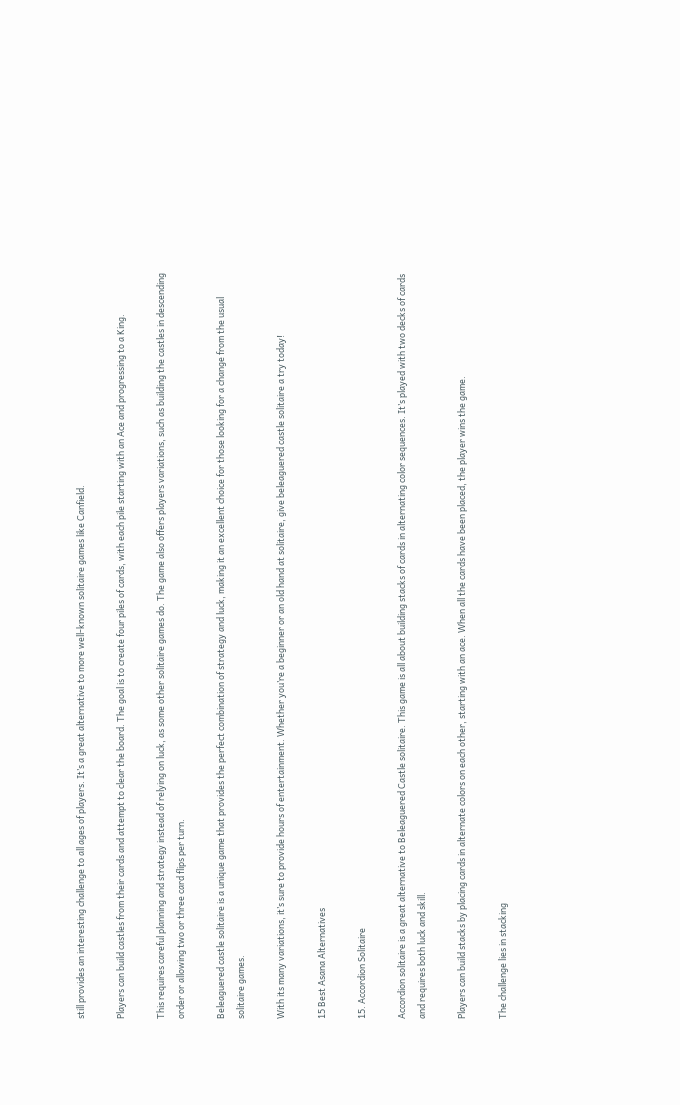still provides an interesting challenge to all ages of players. It’s a great alternative to more well-known solitaire games like Canfield.

Players can build castles from their cards and attempt to clear the board. The goal is to create four piles of cards, with each pile starting with an Ace and progressing to a King.

This requires careful planning and strategy instead of relying on luck, as some other solitaire games do. The game also offers players variations, such as building the castles in descending order or allowing two or three card flips per turn.

Beleaguered castle solitaire is a unique game that provides the perfect combination of strategy and luck, making it an excellent choice for those looking for a change from the usual solitaire games.

With its many variations, it’s sure to provide hours of entertainment. Whether you’re a beginner or an old hand at solitaire, give beleaguered castle solitaire a try today!

15 Best Asana Alternatives

15. Accordion Solitaire

Accordion solitaire is a great alternative to Beleaguered Castle solitaire. This game is all about building stacks of cards in alternating color sequences. It’s played with two decks of cards and requires both luck and skill.

Players can build stacks by placing cards in alternate colors on each other, starting with an ace. When all the cards have been placed, the player wins the game.

The challenge lies in stacking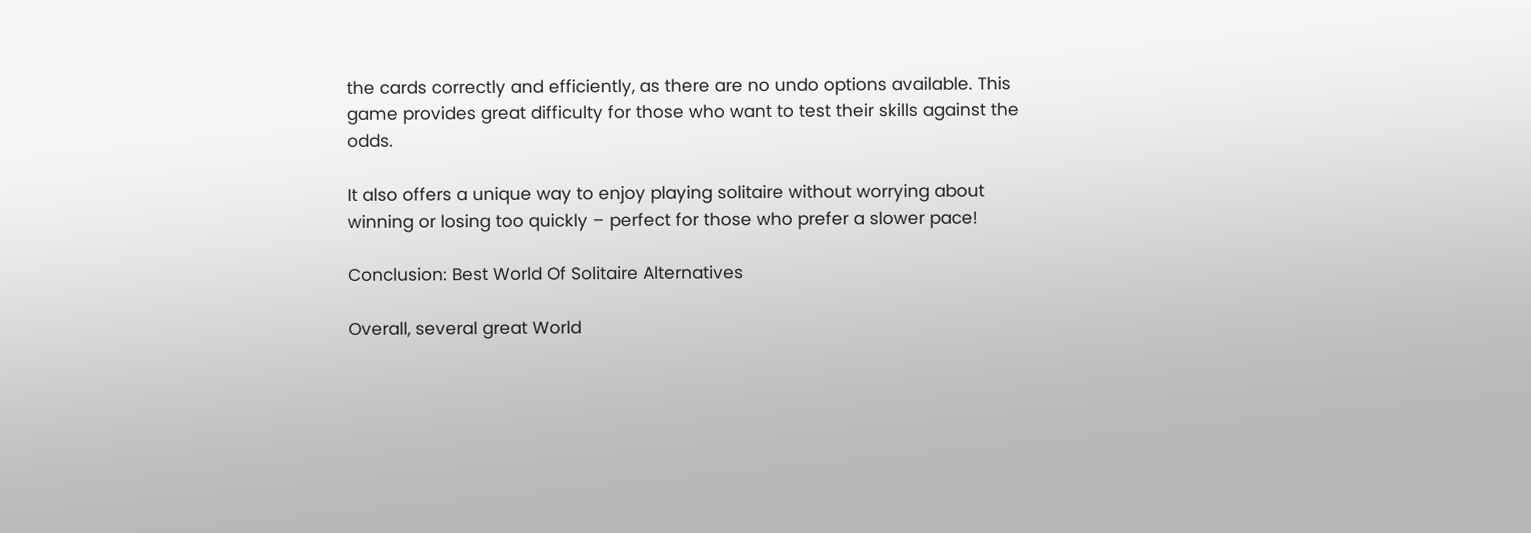the cards correctly and efficiently, as there are no undo options available. This game provides great difficulty for those who want to test their skills against the odds.

It also offers a unique way to enjoy playing solitaire without worrying about winning or losing too quickly – perfect for those who prefer a slower pace!

Conclusion: Best World Of Solitaire Alternatives

Overall, several great World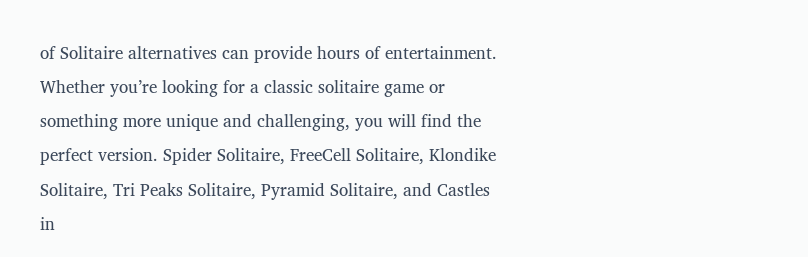of Solitaire alternatives can provide hours of entertainment. Whether you’re looking for a classic solitaire game or something more unique and challenging, you will find the perfect version. Spider Solitaire, FreeCell Solitaire, Klondike Solitaire, Tri Peaks Solitaire, Pyramid Solitaire, and Castles in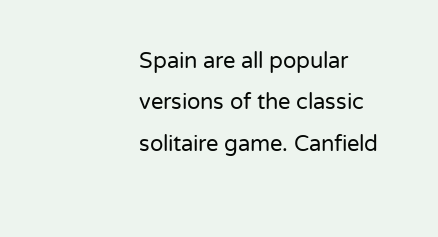Spain are all popular versions of the classic solitaire game. Canfield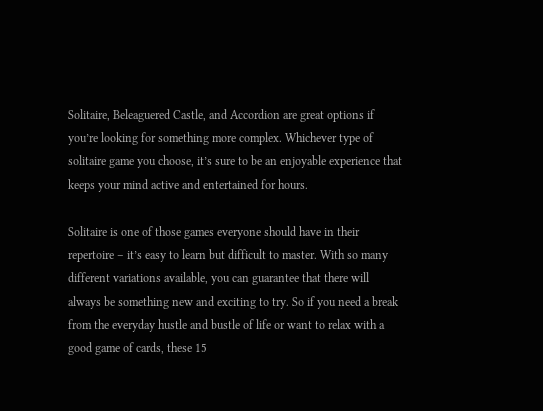Solitaire, Beleaguered Castle, and Accordion are great options if you’re looking for something more complex. Whichever type of solitaire game you choose, it’s sure to be an enjoyable experience that keeps your mind active and entertained for hours.

Solitaire is one of those games everyone should have in their repertoire – it’s easy to learn but difficult to master. With so many different variations available, you can guarantee that there will always be something new and exciting to try. So if you need a break from the everyday hustle and bustle of life or want to relax with a good game of cards, these 15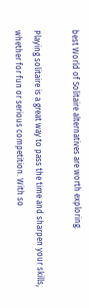best World of Solitaire alternatives are worth exploring.

Playing solitaire is a great way to pass the time and sharpen your skills, whether for fun or serious competition. With so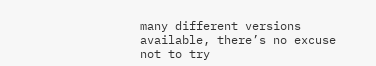many different versions available, there’s no excuse not to try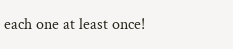each one at least once!